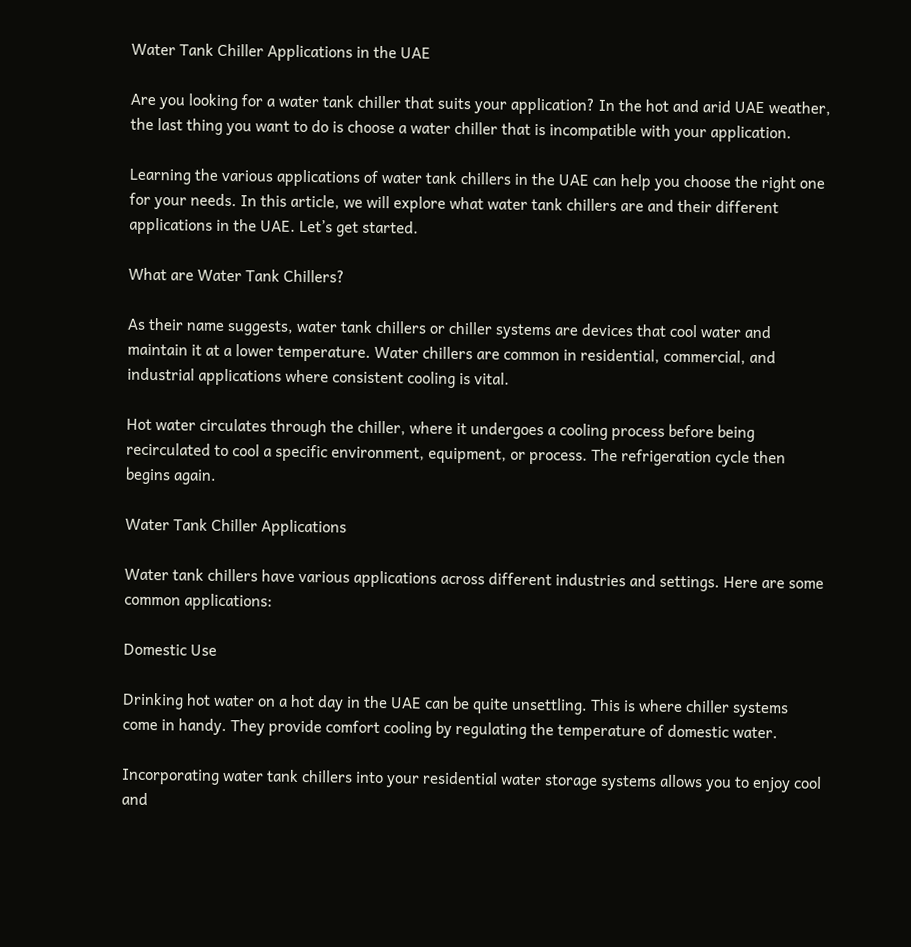Water Tank Chiller Applications in the UAE

Are you looking for a water tank chiller that suits your application? In the hot and arid UAE weather, the last thing you want to do is choose a water chiller that is incompatible with your application.

Learning the various applications of water tank chillers in the UAE can help you choose the right one for your needs. In this article, we will explore what water tank chillers are and their different applications in the UAE. Let’s get started.

What are Water Tank Chillers?

As their name suggests, water tank chillers or chiller systems are devices that cool water and maintain it at a lower temperature. Water chillers are common in residential, commercial, and industrial applications where consistent cooling is vital.

Hot water circulates through the chiller, where it undergoes a cooling process before being recirculated to cool a specific environment, equipment, or process. The refrigeration cycle then begins again.

Water Tank Chiller Applications

Water tank chillers have various applications across different industries and settings. Here are some common applications:

Domestic Use

Drinking hot water on a hot day in the UAE can be quite unsettling. This is where chiller systems come in handy. They provide comfort cooling by regulating the temperature of domestic water.

Incorporating water tank chillers into your residential water storage systems allows you to enjoy cool and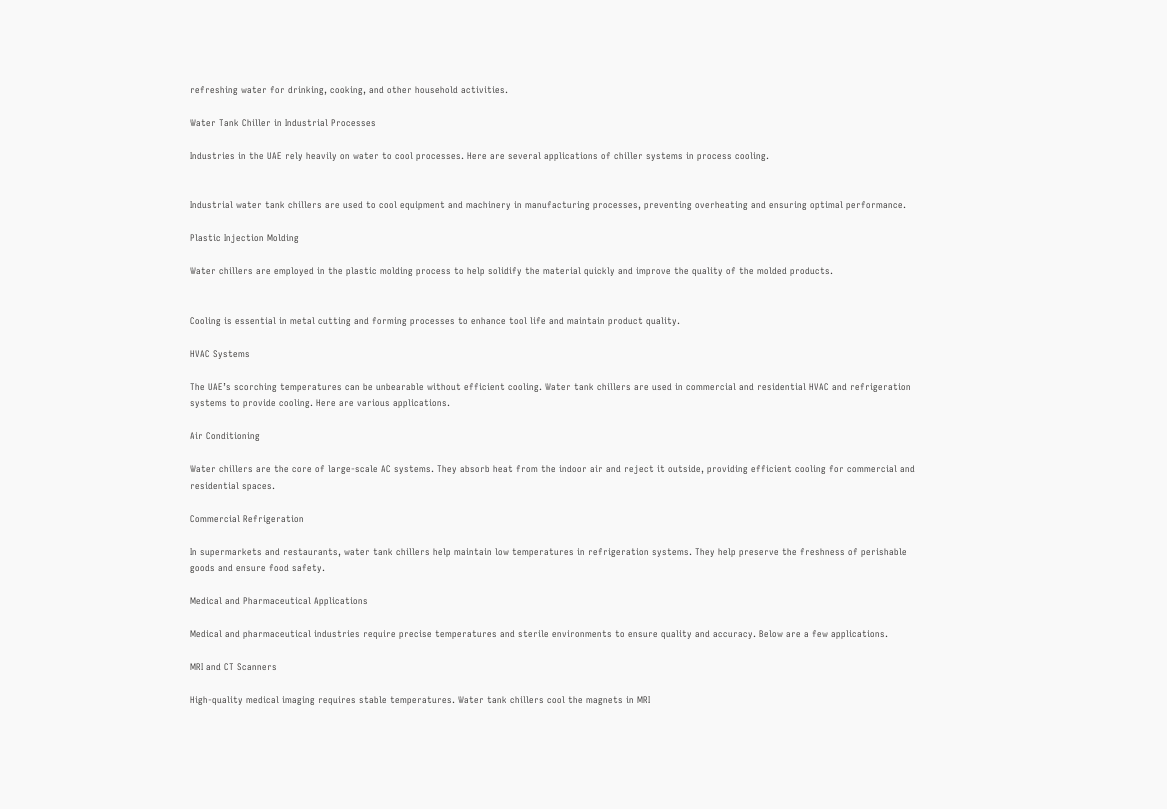refreshing water for drinking, cooking, and other household activities.

Water Tank Chiller in Industrial Processes

Industries in the UAE rely heavily on water to cool processes. Here are several applications of chiller systems in process cooling.


Industrial water tank chillers are used to cool equipment and machinery in manufacturing processes, preventing overheating and ensuring optimal performance.

Plastic Injection Molding

Water chillers are employed in the plastic molding process to help solidify the material quickly and improve the quality of the molded products.


Cooling is essential in metal cutting and forming processes to enhance tool life and maintain product quality.

HVAC Systems

The UAE’s scorching temperatures can be unbearable without efficient cooling. Water tank chillers are used in commercial and residential HVAC and refrigeration systems to provide cooling. Here are various applications.

Air Conditioning

Water chillers are the core of large-scale AC systems. They absorb heat from the indoor air and reject it outside, providing efficient cooling for commercial and residential spaces.

Commercial Refrigeration

In supermarkets and restaurants, water tank chillers help maintain low temperatures in refrigeration systems. They help preserve the freshness of perishable goods and ensure food safety.

Medical and Pharmaceutical Applications

Medical and pharmaceutical industries require precise temperatures and sterile environments to ensure quality and accuracy. Below are a few applications.

MRI and CT Scanners

High-quality medical imaging requires stable temperatures. Water tank chillers cool the magnets in MRI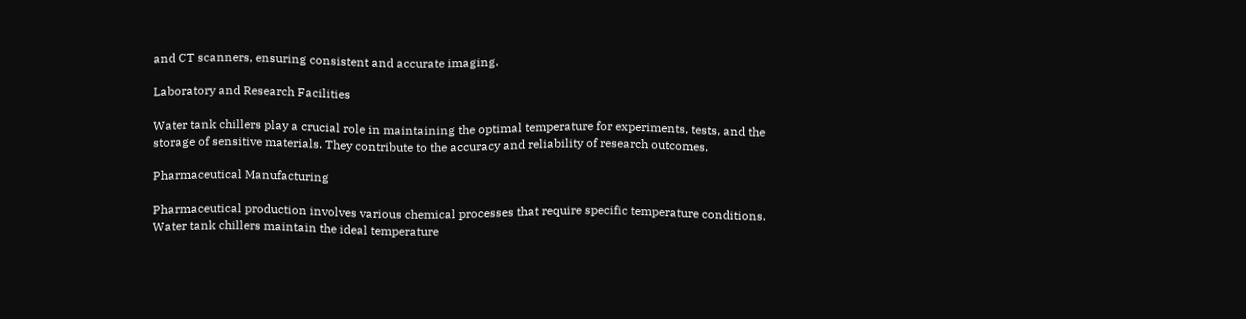and CT scanners, ensuring consistent and accurate imaging.

Laboratory and Research Facilities

Water tank chillers play a crucial role in maintaining the optimal temperature for experiments, tests, and the storage of sensitive materials. They contribute to the accuracy and reliability of research outcomes.

Pharmaceutical Manufacturing

Pharmaceutical production involves various chemical processes that require specific temperature conditions. Water tank chillers maintain the ideal temperature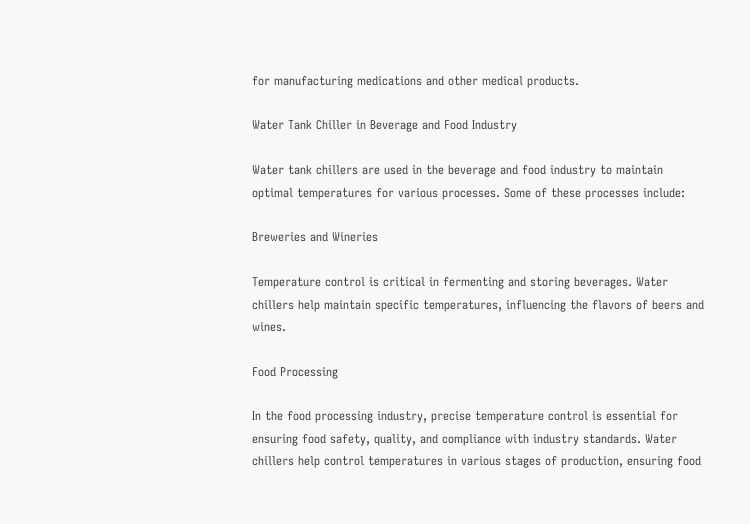for manufacturing medications and other medical products.

Water Tank Chiller in Beverage and Food Industry

Water tank chillers are used in the beverage and food industry to maintain optimal temperatures for various processes. Some of these processes include:

Breweries and Wineries

Temperature control is critical in fermenting and storing beverages. Water chillers help maintain specific temperatures, influencing the flavors of beers and wines.

Food Processing

In the food processing industry, precise temperature control is essential for ensuring food safety, quality, and compliance with industry standards. Water chillers help control temperatures in various stages of production, ensuring food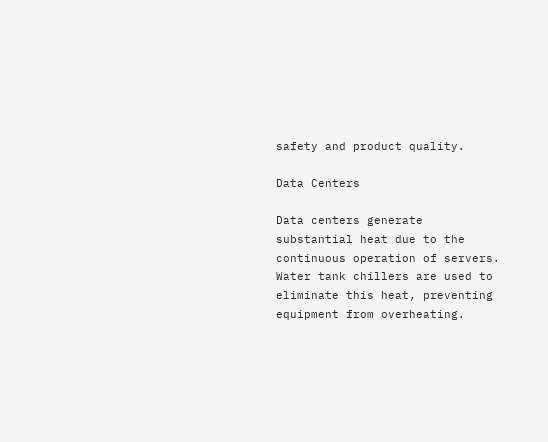safety and product quality.

Data Centers

Data centers generate substantial heat due to the continuous operation of servers. Water tank chillers are used to eliminate this heat, preventing equipment from overheating.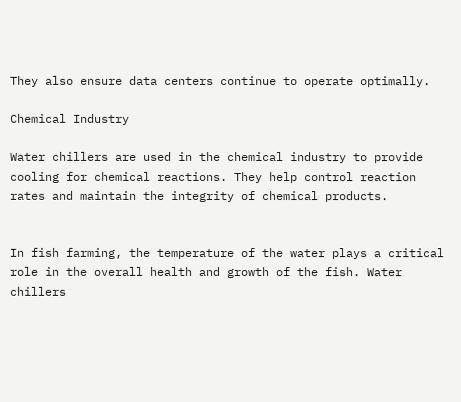They also ensure data centers continue to operate optimally.

Chemical Industry

Water chillers are used in the chemical industry to provide cooling for chemical reactions. They help control reaction rates and maintain the integrity of chemical products.


In fish farming, the temperature of the water plays a critical role in the overall health and growth of the fish. Water chillers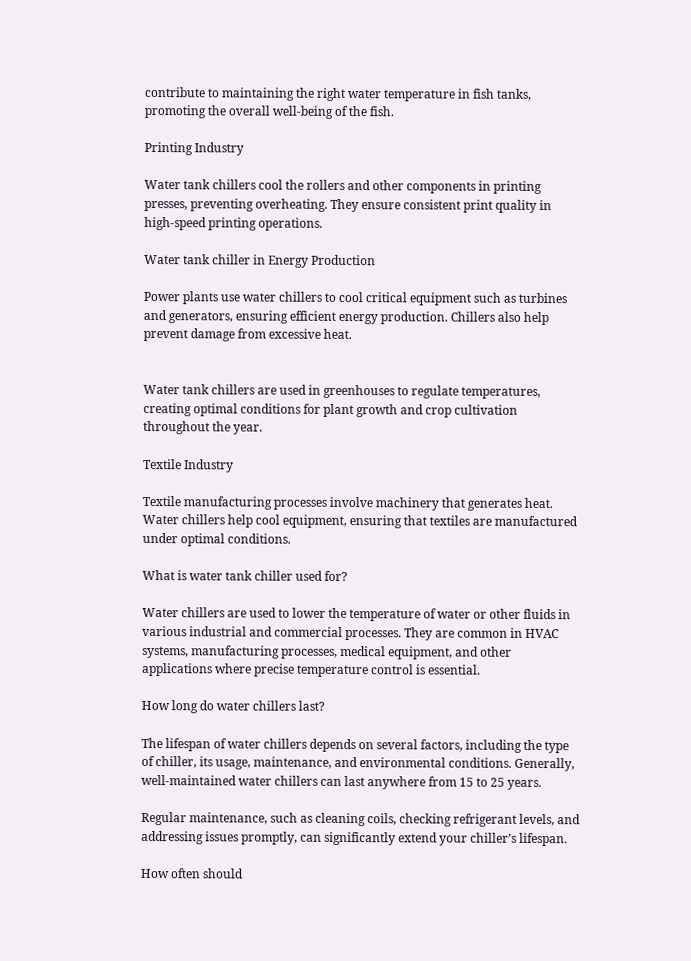contribute to maintaining the right water temperature in fish tanks, promoting the overall well-being of the fish.

Printing Industry

Water tank chillers cool the rollers and other components in printing presses, preventing overheating. They ensure consistent print quality in high-speed printing operations.

Water tank chiller in Energy Production

Power plants use water chillers to cool critical equipment such as turbines and generators, ensuring efficient energy production. Chillers also help prevent damage from excessive heat.


Water tank chillers are used in greenhouses to regulate temperatures, creating optimal conditions for plant growth and crop cultivation throughout the year.

Textile Industry

Textile manufacturing processes involve machinery that generates heat. Water chillers help cool equipment, ensuring that textiles are manufactured under optimal conditions.

What is water tank chiller used for?

Water chillers are used to lower the temperature of water or other fluids in various industrial and commercial processes. They are common in HVAC systems, manufacturing processes, medical equipment, and other applications where precise temperature control is essential.

How long do water chillers last?

The lifespan of water chillers depends on several factors, including the type of chiller, its usage, maintenance, and environmental conditions. Generally, well-maintained water chillers can last anywhere from 15 to 25 years.

Regular maintenance, such as cleaning coils, checking refrigerant levels, and addressing issues promptly, can significantly extend your chiller’s lifespan.

How often should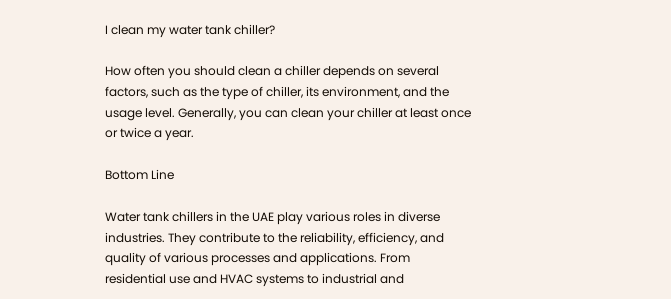I clean my water tank chiller?

How often you should clean a chiller depends on several factors, such as the type of chiller, its environment, and the usage level. Generally, you can clean your chiller at least once or twice a year.

Bottom Line

Water tank chillers in the UAE play various roles in diverse industries. They contribute to the reliability, efficiency, and quality of various processes and applications. From residential use and HVAC systems to industrial and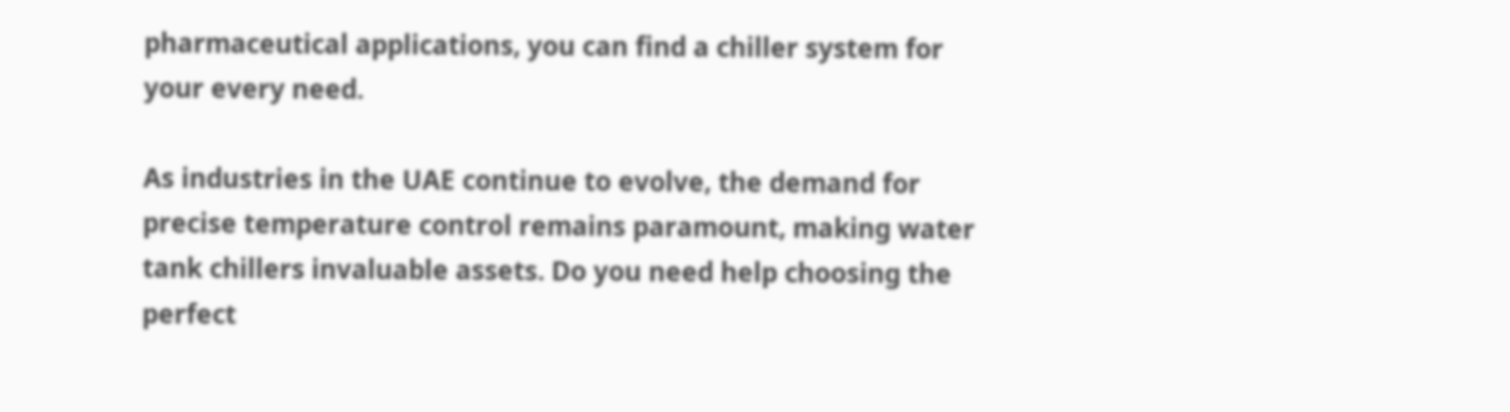pharmaceutical applications, you can find a chiller system for your every need.

As industries in the UAE continue to evolve, the demand for precise temperature control remains paramount, making water tank chillers invaluable assets. Do you need help choosing the perfect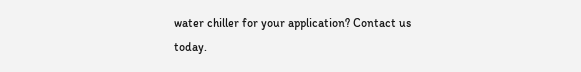water chiller for your application? Contact us today.